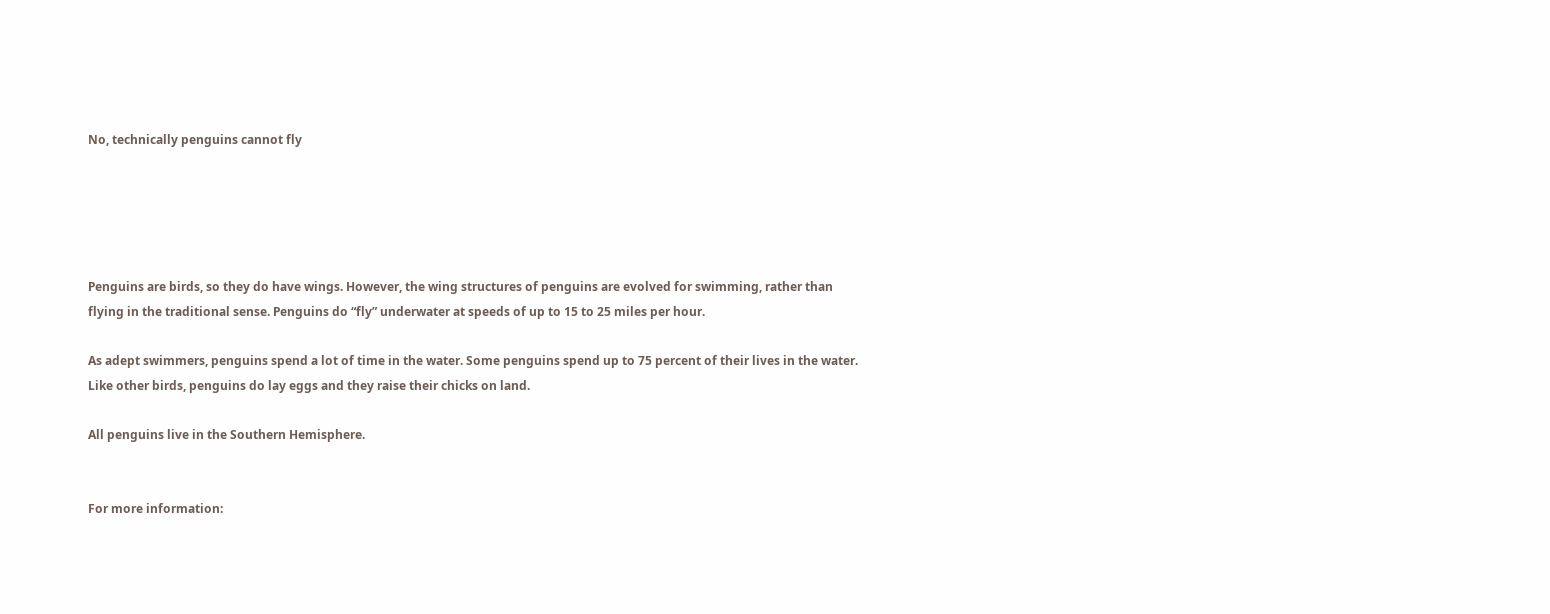No, technically penguins cannot fly





Penguins are birds, so they do have wings. However, the wing structures of penguins are evolved for swimming, rather than flying in the traditional sense. Penguins do “fly” underwater at speeds of up to 15 to 25 miles per hour.

As adept swimmers, penguins spend a lot of time in the water. Some penguins spend up to 75 percent of their lives in the water. Like other birds, penguins do lay eggs and they raise their chicks on land.

All penguins live in the Southern Hemisphere.


For more information: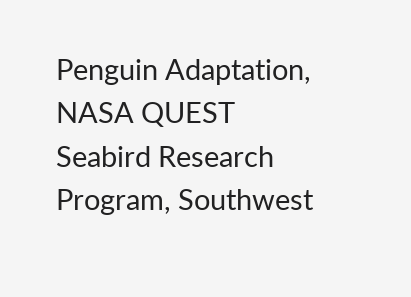Penguin Adaptation, NASA QUEST
Seabird Research Program, Southwest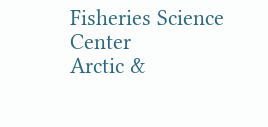Fisheries Science Center
Arctic &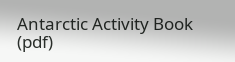Antarctic Activity Book (pdf)